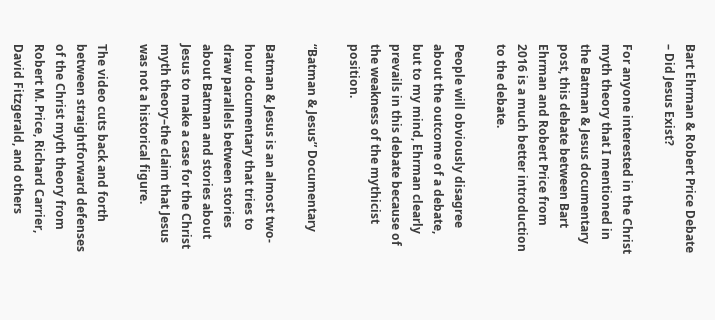Bart Ehrman & Robert Price Debate – Did Jesus Exist?

For anyone interested in the Christ myth theory that I mentioned in the Batman & Jesus documentary post, this debate between Bart Ehrman and Robert Price from 2016 is a much better introduction to the debate.

People will obviously disagree about the outcome of a debate, but to my mind, Ehrman clearly prevails in this debate because of the weakness of the mythicist position.

“Batman & Jesus” Documentary

Batman & Jesus is an almost two-hour documentary that tries to draw parallels between stories about Batman and stories about Jesus to make a case for the Christ myth theory–the claim that Jesus was not a historical figure.

The video cuts back and forth between straightforward defenses of the Christ myth theory from Robert M. Price, Richard Carrier, David Fitzgerald, and others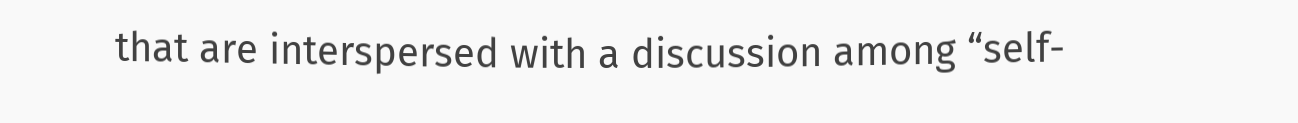that are interspersed with a discussion among “self-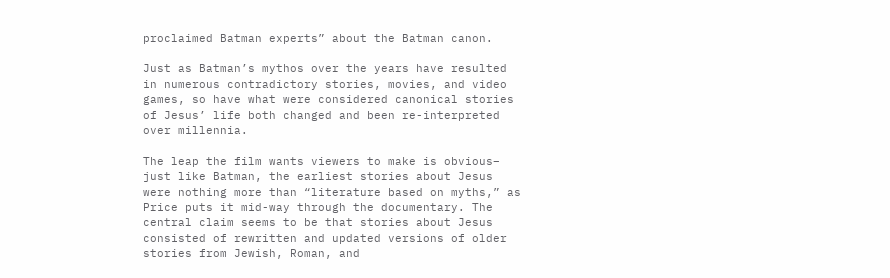proclaimed Batman experts” about the Batman canon.

Just as Batman’s mythos over the years have resulted in numerous contradictory stories, movies, and video games, so have what were considered canonical stories of Jesus’ life both changed and been re-interpreted over millennia.

The leap the film wants viewers to make is obvious– just like Batman, the earliest stories about Jesus were nothing more than “literature based on myths,” as Price puts it mid-way through the documentary. The central claim seems to be that stories about Jesus consisted of rewritten and updated versions of older stories from Jewish, Roman, and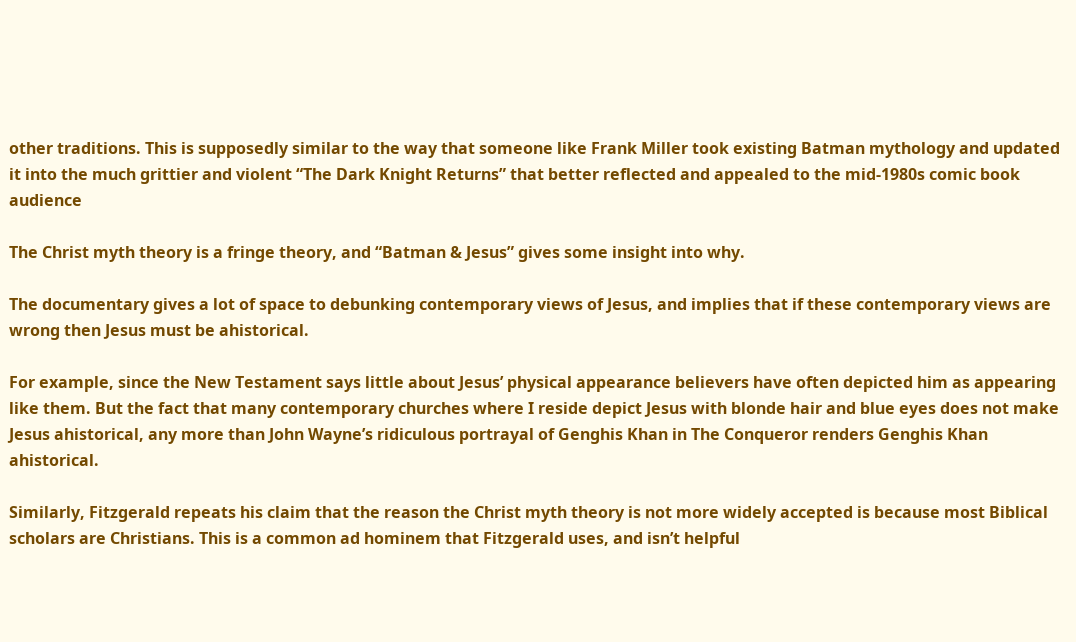other traditions. This is supposedly similar to the way that someone like Frank Miller took existing Batman mythology and updated it into the much grittier and violent “The Dark Knight Returns” that better reflected and appealed to the mid-1980s comic book audience

The Christ myth theory is a fringe theory, and “Batman & Jesus” gives some insight into why.

The documentary gives a lot of space to debunking contemporary views of Jesus, and implies that if these contemporary views are wrong then Jesus must be ahistorical.

For example, since the New Testament says little about Jesus’ physical appearance believers have often depicted him as appearing like them. But the fact that many contemporary churches where I reside depict Jesus with blonde hair and blue eyes does not make Jesus ahistorical, any more than John Wayne’s ridiculous portrayal of Genghis Khan in The Conqueror renders Genghis Khan ahistorical.

Similarly, Fitzgerald repeats his claim that the reason the Christ myth theory is not more widely accepted is because most Biblical scholars are Christians. This is a common ad hominem that Fitzgerald uses, and isn’t helpful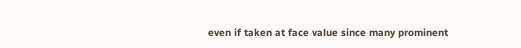even if taken at face value since many prominent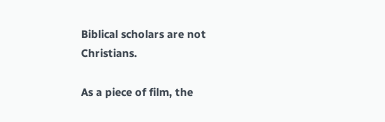Biblical scholars are not Christians.

As a piece of film, the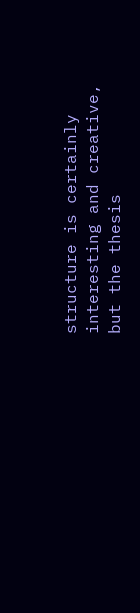structure is certainly interesting and creative, but the thesis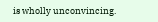is wholly unconvincing.